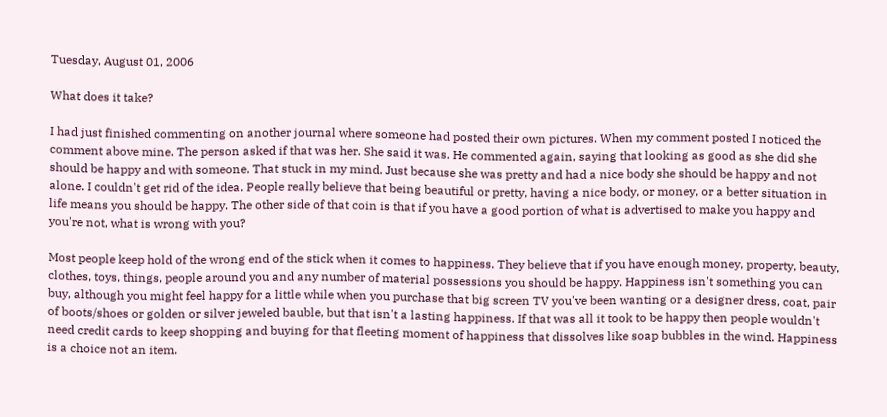Tuesday, August 01, 2006

What does it take?

I had just finished commenting on another journal where someone had posted their own pictures. When my comment posted I noticed the comment above mine. The person asked if that was her. She said it was. He commented again, saying that looking as good as she did she should be happy and with someone. That stuck in my mind. Just because she was pretty and had a nice body she should be happy and not alone. I couldn't get rid of the idea. People really believe that being beautiful or pretty, having a nice body, or money, or a better situation in life means you should be happy. The other side of that coin is that if you have a good portion of what is advertised to make you happy and you're not, what is wrong with you?

Most people keep hold of the wrong end of the stick when it comes to happiness. They believe that if you have enough money, property, beauty, clothes, toys, things, people around you and any number of material possessions you should be happy. Happiness isn't something you can buy, although you might feel happy for a little while when you purchase that big screen TV you've been wanting or a designer dress, coat, pair of boots/shoes or golden or silver jeweled bauble, but that isn't a lasting happiness. If that was all it took to be happy then people wouldn't need credit cards to keep shopping and buying for that fleeting moment of happiness that dissolves like soap bubbles in the wind. Happiness is a choice not an item.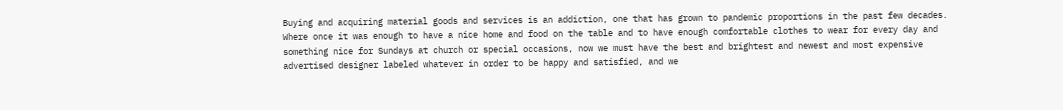Buying and acquiring material goods and services is an addiction, one that has grown to pandemic proportions in the past few decades. Where once it was enough to have a nice home and food on the table and to have enough comfortable clothes to wear for every day and something nice for Sundays at church or special occasions, now we must have the best and brightest and newest and most expensive advertised designer labeled whatever in order to be happy and satisfied, and we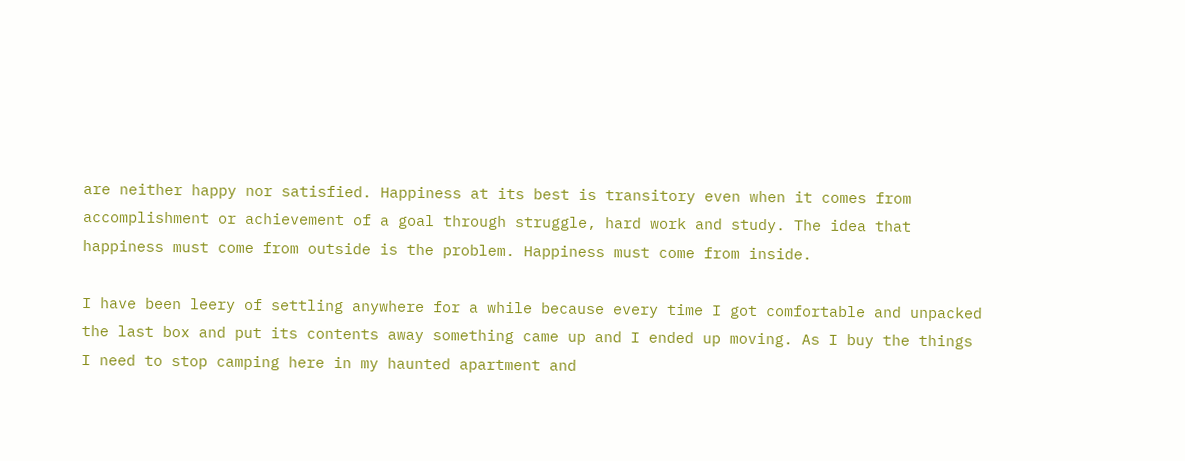are neither happy nor satisfied. Happiness at its best is transitory even when it comes from accomplishment or achievement of a goal through struggle, hard work and study. The idea that happiness must come from outside is the problem. Happiness must come from inside.

I have been leery of settling anywhere for a while because every time I got comfortable and unpacked the last box and put its contents away something came up and I ended up moving. As I buy the things I need to stop camping here in my haunted apartment and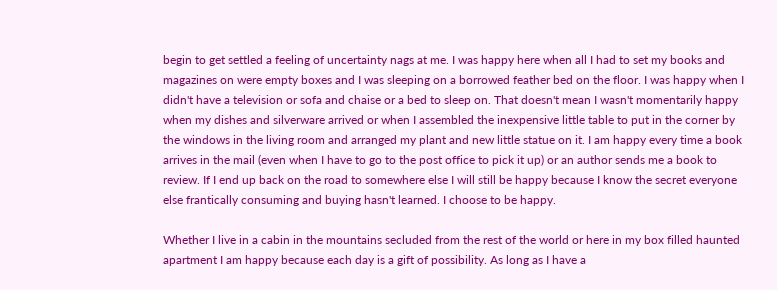begin to get settled a feeling of uncertainty nags at me. I was happy here when all I had to set my books and magazines on were empty boxes and I was sleeping on a borrowed feather bed on the floor. I was happy when I didn't have a television or sofa and chaise or a bed to sleep on. That doesn't mean I wasn't momentarily happy when my dishes and silverware arrived or when I assembled the inexpensive little table to put in the corner by the windows in the living room and arranged my plant and new little statue on it. I am happy every time a book arrives in the mail (even when I have to go to the post office to pick it up) or an author sends me a book to review. If I end up back on the road to somewhere else I will still be happy because I know the secret everyone else frantically consuming and buying hasn't learned. I choose to be happy.

Whether I live in a cabin in the mountains secluded from the rest of the world or here in my box filled haunted apartment I am happy because each day is a gift of possibility. As long as I have a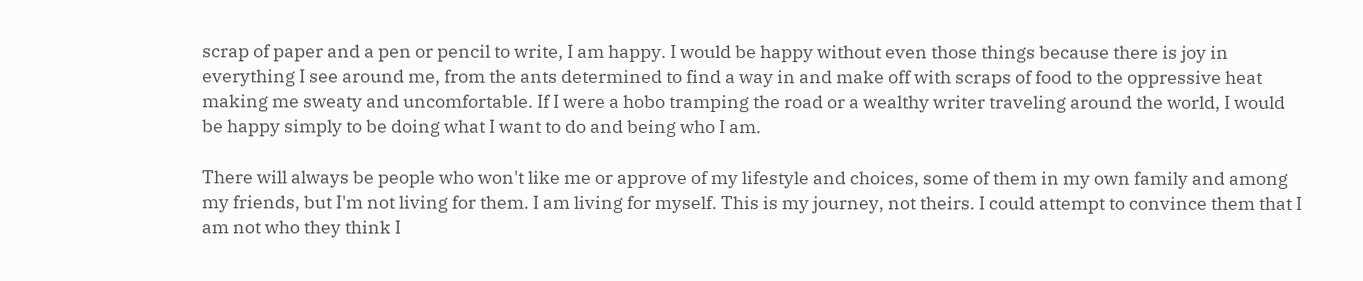scrap of paper and a pen or pencil to write, I am happy. I would be happy without even those things because there is joy in everything I see around me, from the ants determined to find a way in and make off with scraps of food to the oppressive heat making me sweaty and uncomfortable. If I were a hobo tramping the road or a wealthy writer traveling around the world, I would be happy simply to be doing what I want to do and being who I am.

There will always be people who won't like me or approve of my lifestyle and choices, some of them in my own family and among my friends, but I'm not living for them. I am living for myself. This is my journey, not theirs. I could attempt to convince them that I am not who they think I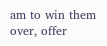am to win them over, offer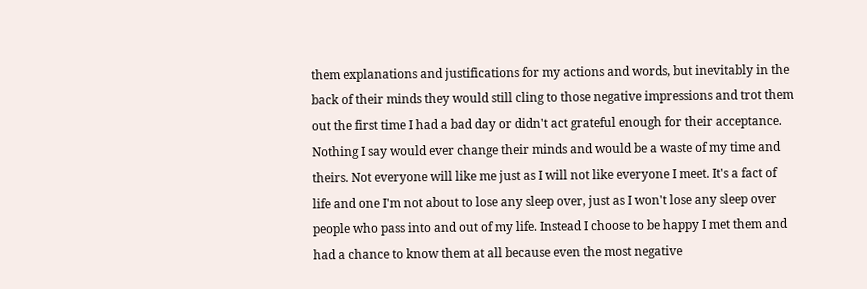them explanations and justifications for my actions and words, but inevitably in the back of their minds they would still cling to those negative impressions and trot them out the first time I had a bad day or didn't act grateful enough for their acceptance. Nothing I say would ever change their minds and would be a waste of my time and theirs. Not everyone will like me just as I will not like everyone I meet. It's a fact of life and one I'm not about to lose any sleep over, just as I won't lose any sleep over people who pass into and out of my life. Instead I choose to be happy I met them and had a chance to know them at all because even the most negative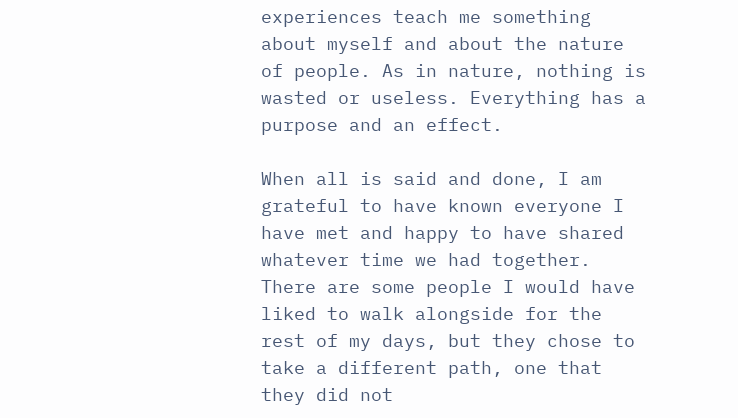experiences teach me something about myself and about the nature of people. As in nature, nothing is wasted or useless. Everything has a purpose and an effect.

When all is said and done, I am grateful to have known everyone I have met and happy to have shared whatever time we had together. There are some people I would have liked to walk alongside for the rest of my days, but they chose to take a different path, one that they did not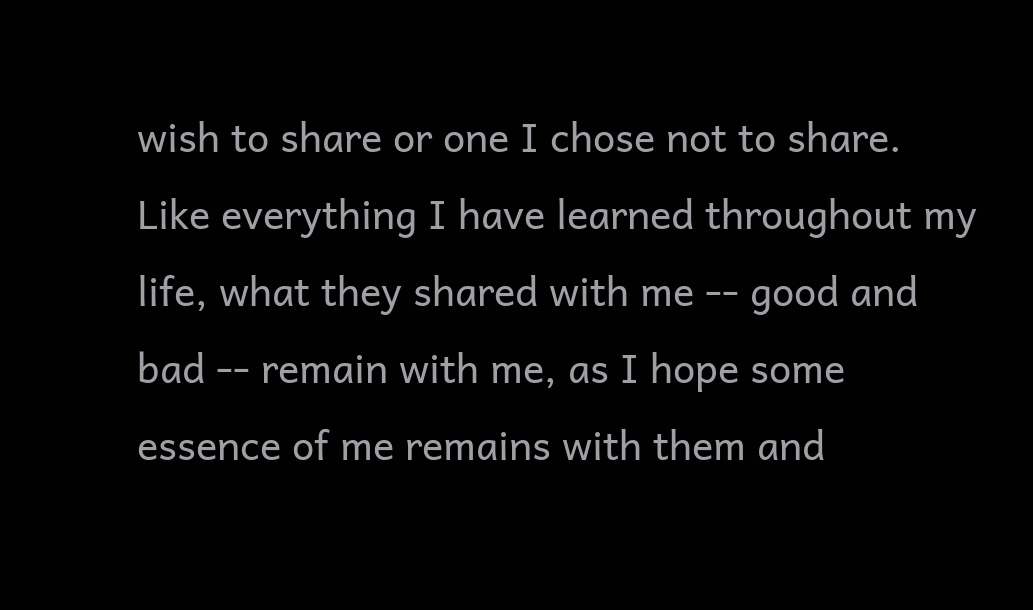wish to share or one I chose not to share. Like everything I have learned throughout my life, what they shared with me -- good and bad -- remain with me, as I hope some essence of me remains with them and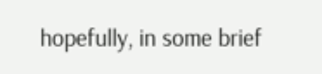hopefully, in some brief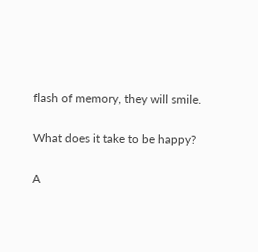flash of memory, they will smile.

What does it take to be happy?

A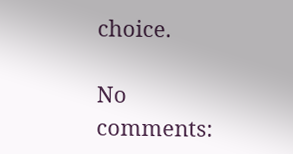choice.

No comments: